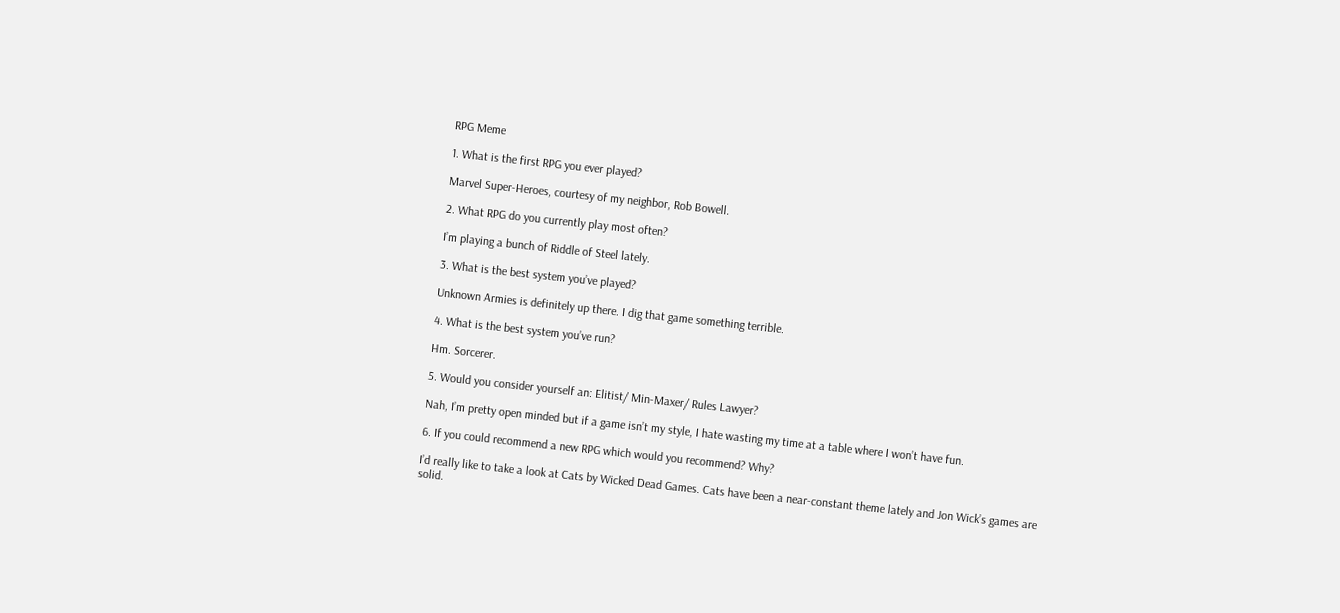RPG Meme

1. What is the first RPG you ever played?

Marvel Super-Heroes, courtesy of my neighbor, Rob Bowell.

2. What RPG do you currently play most often?

I’m playing a bunch of Riddle of Steel lately.

3. What is the best system you’ve played?

Unknown Armies is definitely up there. I dig that game something terrible.

4. What is the best system you’ve run?

Hm. Sorcerer.

5. Would you consider yourself an: Elitist/ Min-Maxer/ Rules Lawyer?

Nah, I’m pretty open minded but if a game isn’t my style, I hate wasting my time at a table where I won’t have fun.

6. If you could recommend a new RPG which would you recommend? Why?

I’d really like to take a look at Cats by Wicked Dead Games. Cats have been a near-constant theme lately and Jon Wick’s games are solid.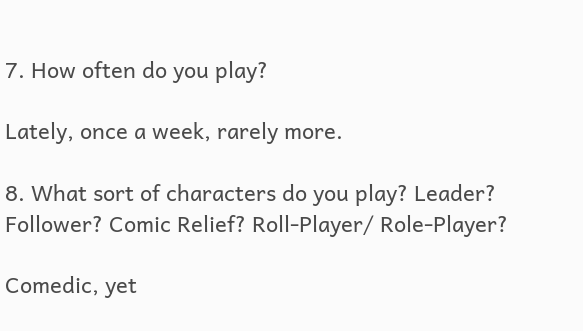7. How often do you play?

Lately, once a week, rarely more.

8. What sort of characters do you play? Leader? Follower? Comic Relief? Roll-Player/ Role-Player?

Comedic, yet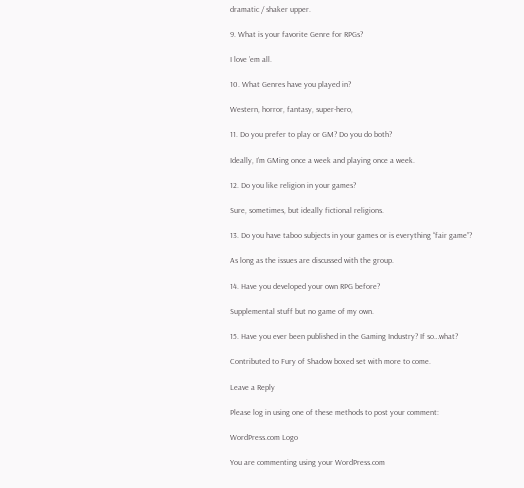dramatic / shaker upper.

9. What is your favorite Genre for RPGs?

I love ’em all.

10. What Genres have you played in?

Western, horror, fantasy, super-hero,

11. Do you prefer to play or GM? Do you do both?

Ideally, I’m GMing once a week and playing once a week.

12. Do you like religion in your games?

Sure, sometimes, but ideally fictional religions.

13. Do you have taboo subjects in your games or is everything “fair game”?

As long as the issues are discussed with the group.

14. Have you developed your own RPG before?

Supplemental stuff but no game of my own.

15. Have you ever been published in the Gaming Industry? If so…what?

Contributed to Fury of Shadow boxed set with more to come.

Leave a Reply

Please log in using one of these methods to post your comment:

WordPress.com Logo

You are commenting using your WordPress.com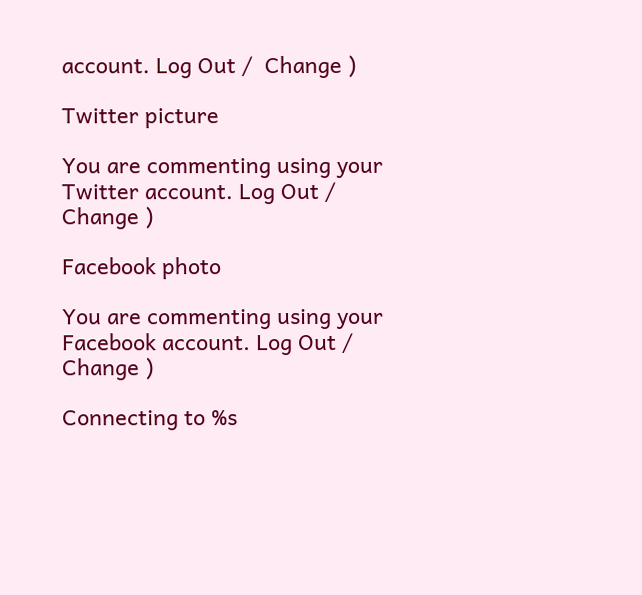account. Log Out /  Change )

Twitter picture

You are commenting using your Twitter account. Log Out /  Change )

Facebook photo

You are commenting using your Facebook account. Log Out /  Change )

Connecting to %s